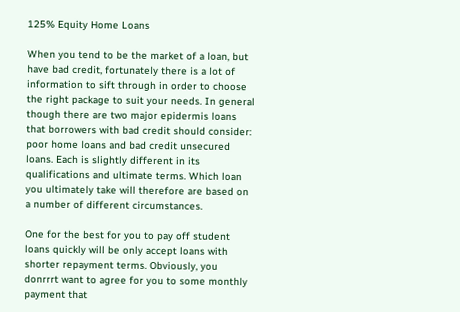125% Equity Home Loans

When you tend to be the market of a loan, but have bad credit, fortunately there is a lot of information to sift through in order to choose the right package to suit your needs. In general though there are two major epidermis loans that borrowers with bad credit should consider: poor home loans and bad credit unsecured loans. Each is slightly different in its qualifications and ultimate terms. Which loan you ultimately take will therefore are based on a number of different circumstances.

One for the best for you to pay off student loans quickly will be only accept loans with shorter repayment terms. Obviously, you donrrrt want to agree for you to some monthly payment that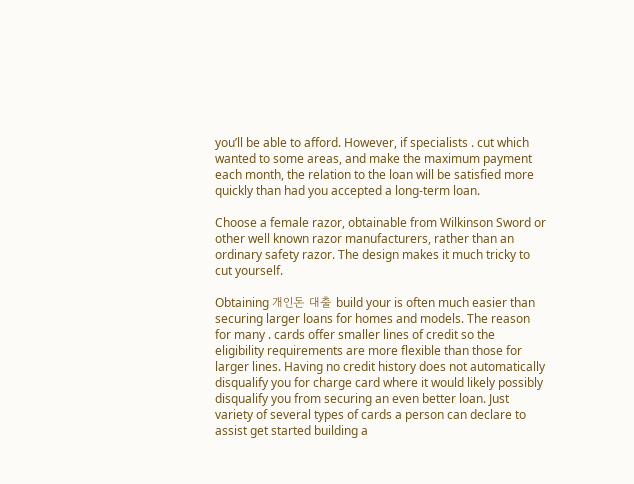you’ll be able to afford. However, if specialists . cut which wanted to some areas, and make the maximum payment each month, the relation to the loan will be satisfied more quickly than had you accepted a long-term loan.

Choose a female razor, obtainable from Wilkinson Sword or other well known razor manufacturers, rather than an ordinary safety razor. The design makes it much tricky to cut yourself.

Obtaining 개인돈 대출 build your is often much easier than securing larger loans for homes and models. The reason for many . cards offer smaller lines of credit so the eligibility requirements are more flexible than those for larger lines. Having no credit history does not automatically disqualify you for charge card where it would likely possibly disqualify you from securing an even better loan. Just variety of several types of cards a person can declare to assist get started building a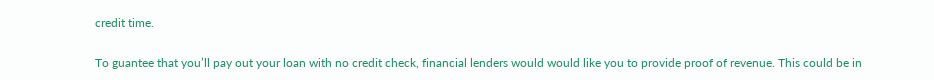credit time.

To guantee that you’ll pay out your loan with no credit check, financial lenders would would like you to provide proof of revenue. This could be in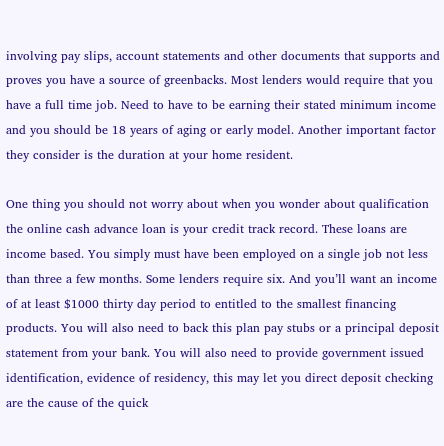involving pay slips, account statements and other documents that supports and proves you have a source of greenbacks. Most lenders would require that you have a full time job. Need to have to be earning their stated minimum income and you should be 18 years of aging or early model. Another important factor they consider is the duration at your home resident.

One thing you should not worry about when you wonder about qualification the online cash advance loan is your credit track record. These loans are income based. You simply must have been employed on a single job not less than three a few months. Some lenders require six. And you’ll want an income of at least $1000 thirty day period to entitled to the smallest financing products. You will also need to back this plan pay stubs or a principal deposit statement from your bank. You will also need to provide government issued identification, evidence of residency, this may let you direct deposit checking are the cause of the quick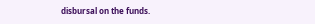disbursal on the funds.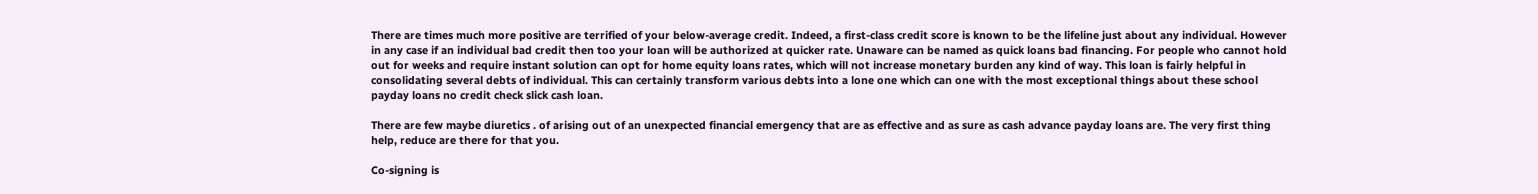There are times much more positive are terrified of your below-average credit. Indeed, a first-class credit score is known to be the lifeline just about any individual. However in any case if an individual bad credit then too your loan will be authorized at quicker rate. Unaware can be named as quick loans bad financing. For people who cannot hold out for weeks and require instant solution can opt for home equity loans rates, which will not increase monetary burden any kind of way. This loan is fairly helpful in consolidating several debts of individual. This can certainly transform various debts into a lone one which can one with the most exceptional things about these school payday loans no credit check slick cash loan.

There are few maybe diuretics . of arising out of an unexpected financial emergency that are as effective and as sure as cash advance payday loans are. The very first thing help, reduce are there for that you.

Co-signing is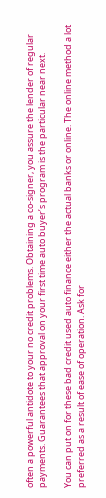often a powerful antidote to your no credit problems. Obtaining a co-signer, you assure the lender of regular payments. Guarantees that approval on your first time auto buyer’s program is the particular near next.

You can put on for these bad credit used auto finance either the actual banks or online. The online method a lot preferred as a result of ease of operation. Ask for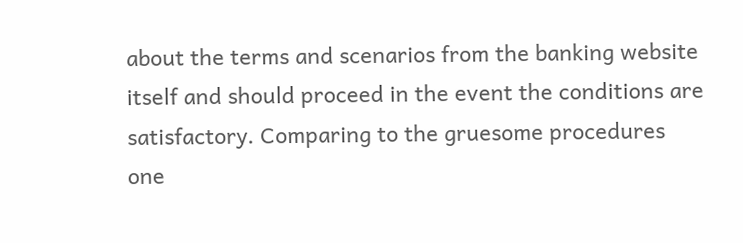about the terms and scenarios from the banking website itself and should proceed in the event the conditions are satisfactory. Comparing to the gruesome procedures one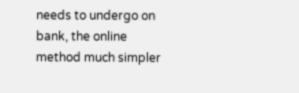needs to undergo on bank, the online method much simpler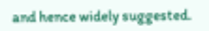and hence widely suggested.